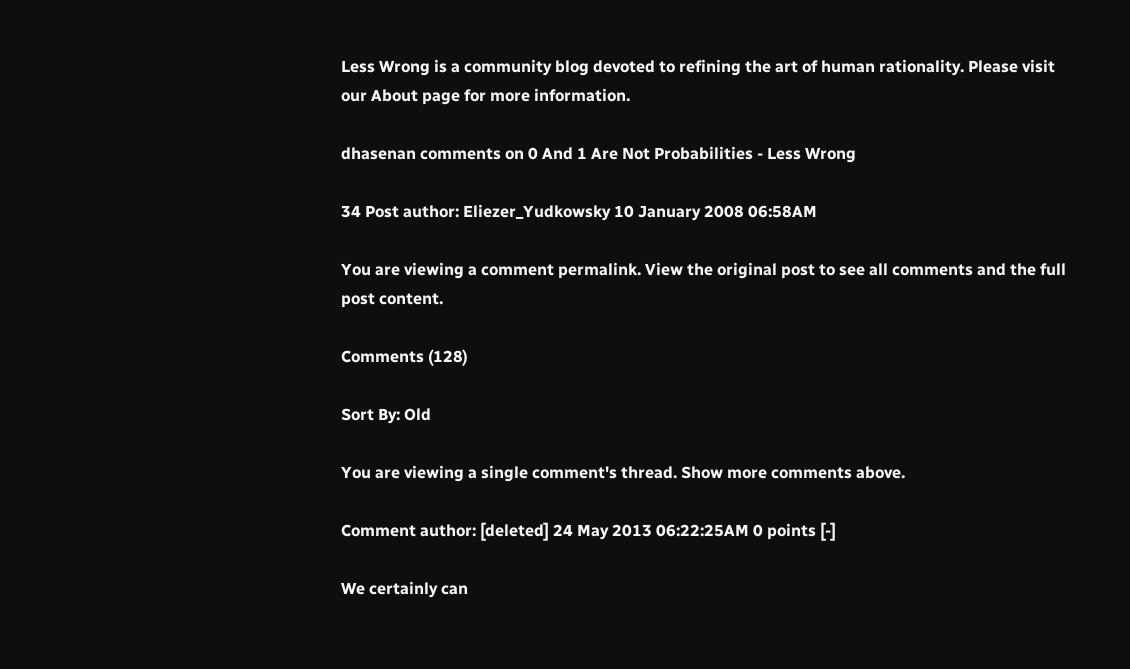Less Wrong is a community blog devoted to refining the art of human rationality. Please visit our About page for more information.

dhasenan comments on 0 And 1 Are Not Probabilities - Less Wrong

34 Post author: Eliezer_Yudkowsky 10 January 2008 06:58AM

You are viewing a comment permalink. View the original post to see all comments and the full post content.

Comments (128)

Sort By: Old

You are viewing a single comment's thread. Show more comments above.

Comment author: [deleted] 24 May 2013 06:22:25AM 0 points [-]

We certainly can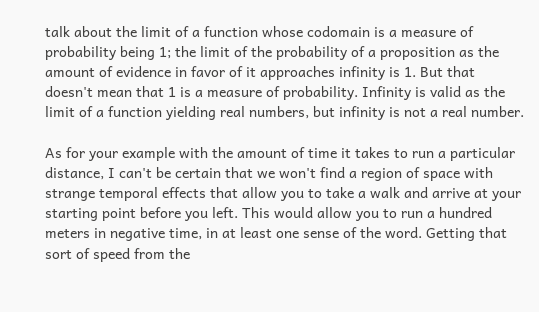talk about the limit of a function whose codomain is a measure of probability being 1; the limit of the probability of a proposition as the amount of evidence in favor of it approaches infinity is 1. But that doesn't mean that 1 is a measure of probability. Infinity is valid as the limit of a function yielding real numbers, but infinity is not a real number.

As for your example with the amount of time it takes to run a particular distance, I can't be certain that we won't find a region of space with strange temporal effects that allow you to take a walk and arrive at your starting point before you left. This would allow you to run a hundred meters in negative time, in at least one sense of the word. Getting that sort of speed from the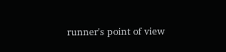runner's point of view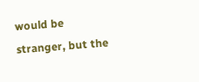would be stranger, but the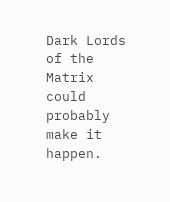Dark Lords of the Matrix could probably make it happen.